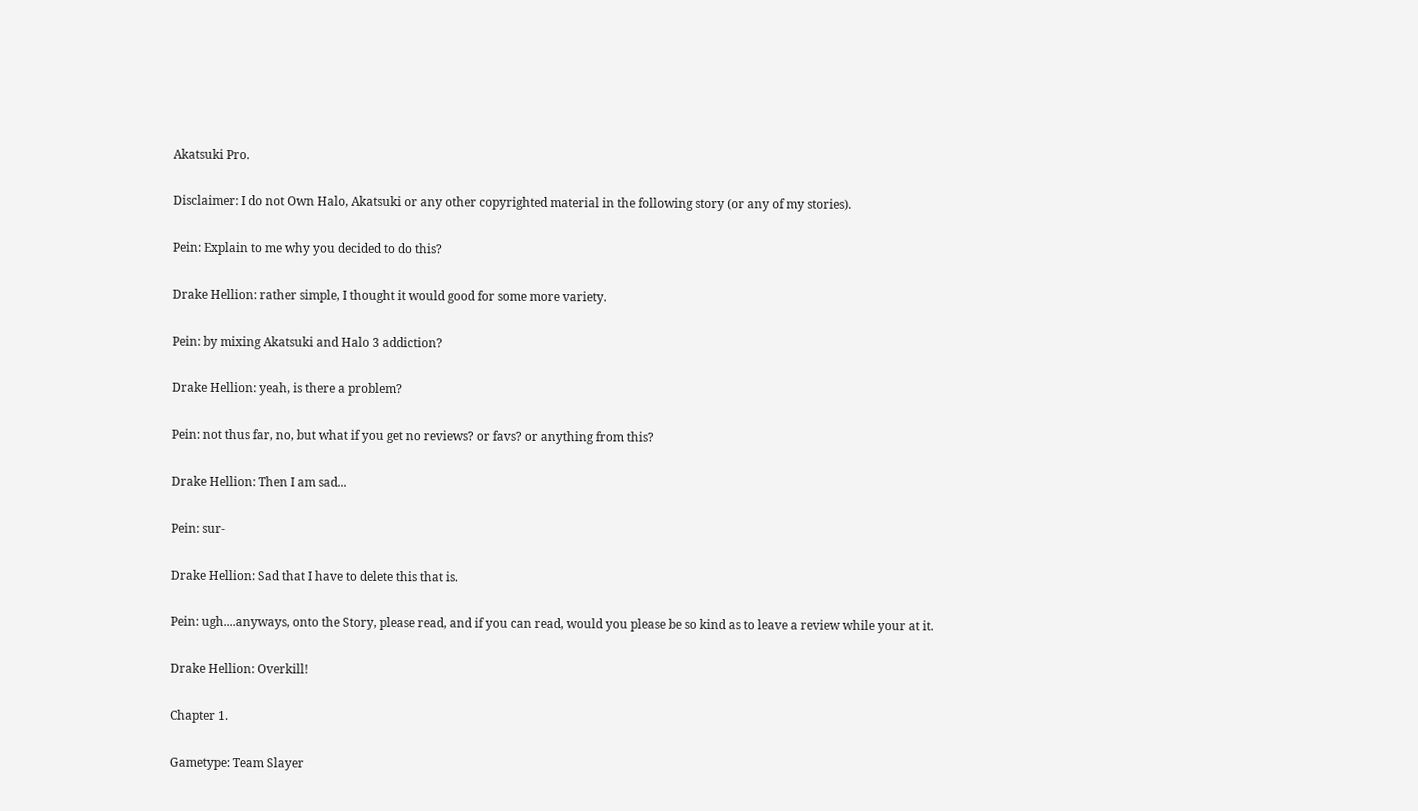Akatsuki Pro.

Disclaimer: I do not Own Halo, Akatsuki or any other copyrighted material in the following story (or any of my stories).

Pein: Explain to me why you decided to do this?

Drake Hellion: rather simple, I thought it would good for some more variety.

Pein: by mixing Akatsuki and Halo 3 addiction?

Drake Hellion: yeah, is there a problem?

Pein: not thus far, no, but what if you get no reviews? or favs? or anything from this?

Drake Hellion: Then I am sad...

Pein: sur-

Drake Hellion: Sad that I have to delete this that is.

Pein: ugh....anyways, onto the Story, please read, and if you can read, would you please be so kind as to leave a review while your at it.

Drake Hellion: Overkill!

Chapter 1.

Gametype: Team Slayer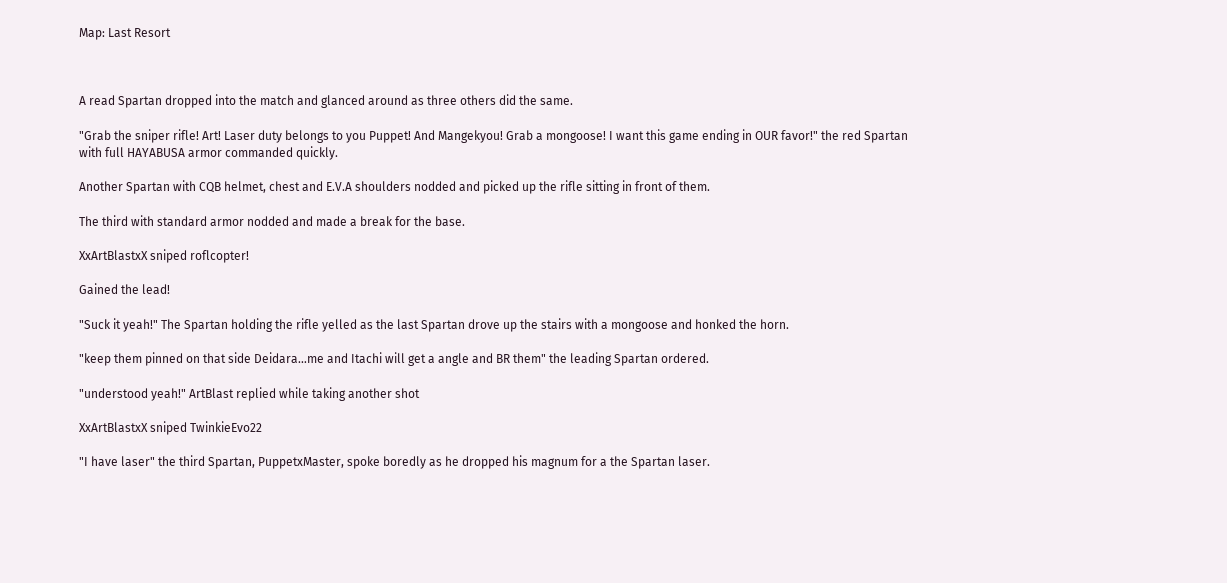Map: Last Resort



A read Spartan dropped into the match and glanced around as three others did the same.

"Grab the sniper rifle! Art! Laser duty belongs to you Puppet! And Mangekyou! Grab a mongoose! I want this game ending in OUR favor!" the red Spartan with full HAYABUSA armor commanded quickly.

Another Spartan with CQB helmet, chest and E.V.A shoulders nodded and picked up the rifle sitting in front of them.

The third with standard armor nodded and made a break for the base.

XxArtBlastxX sniped roflcopter!

Gained the lead!

"Suck it yeah!" The Spartan holding the rifle yelled as the last Spartan drove up the stairs with a mongoose and honked the horn.

"keep them pinned on that side Deidara…me and Itachi will get a angle and BR them" the leading Spartan ordered.

"understood yeah!" ArtBlast replied while taking another shot

XxArtBlastxX sniped TwinkieEvo22

"I have laser" the third Spartan, PuppetxMaster, spoke boredly as he dropped his magnum for a the Spartan laser.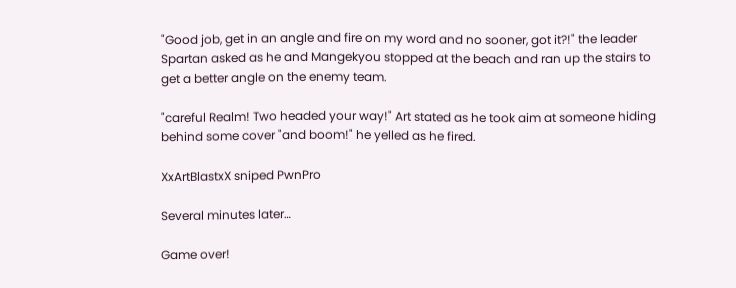"Good job, get in an angle and fire on my word and no sooner, got it?!" the leader Spartan asked as he and Mangekyou stopped at the beach and ran up the stairs to get a better angle on the enemy team.

"careful Realm! Two headed your way!" Art stated as he took aim at someone hiding behind some cover "and boom!" he yelled as he fired.

XxArtBlastxX sniped PwnPro

Several minutes later…

Game over!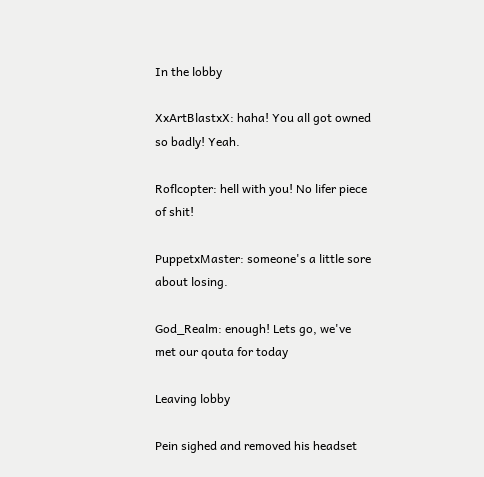In the lobby

XxArtBlastxX: haha! You all got owned so badly! Yeah.

Roflcopter: hell with you! No lifer piece of shit!

PuppetxMaster: someone's a little sore about losing.

God_Realm: enough! Lets go, we've met our qouta for today

Leaving lobby

Pein sighed and removed his headset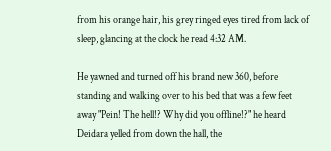from his orange hair, his grey ringed eyes tired from lack of sleep, glancing at the clock he read 4:32 AM.

He yawned and turned off his brand new 360, before standing and walking over to his bed that was a few feet away "Pein! The hell!? Why did you offline!?" he heard Deidara yelled from down the hall, the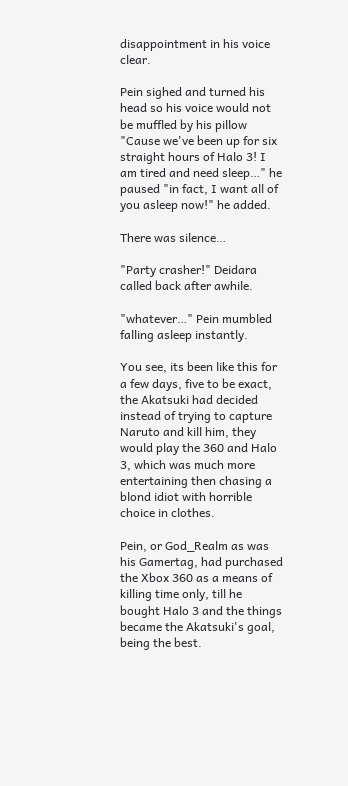disappointment in his voice clear.

Pein sighed and turned his head so his voice would not be muffled by his pillow "Cause we've been up for six straight hours of Halo 3! I am tired and need sleep…" he paused "in fact, I want all of you asleep now!" he added.

There was silence…

"Party crasher!" Deidara called back after awhile.

"whatever…" Pein mumbled falling asleep instantly.

You see, its been like this for a few days, five to be exact, the Akatsuki had decided instead of trying to capture Naruto and kill him, they would play the 360 and Halo 3, which was much more entertaining then chasing a blond idiot with horrible choice in clothes.

Pein, or God_Realm as was his Gamertag, had purchased the Xbox 360 as a means of killing time only, till he bought Halo 3 and the things became the Akatsuki's goal, being the best.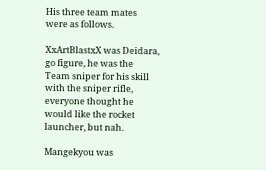His three team mates were as follows.

XxArtBlastxX was Deidara, go figure, he was the Team sniper for his skill with the sniper rifle, everyone thought he would like the rocket launcher, but nah.

Mangekyou was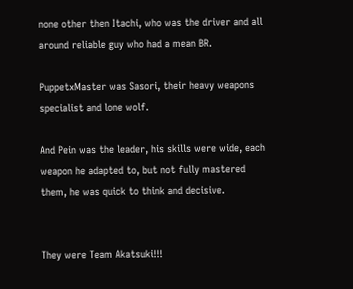none other then Itachi, who was the driver and all around reliable guy who had a mean BR.

PuppetxMaster was Sasori, their heavy weapons specialist and lone wolf.

And Pein was the leader, his skills were wide, each weapon he adapted to, but not fully mastered them, he was quick to think and decisive.


They were Team Akatsuki!!!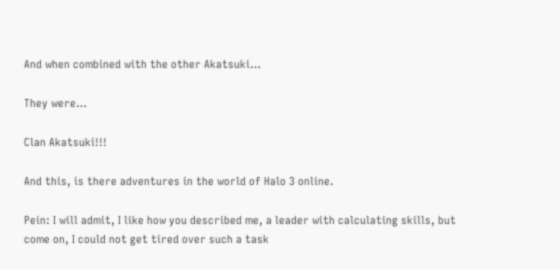And when combined with the other Akatsuki…

They were…

Clan Akatsuki!!!

And this, is there adventures in the world of Halo 3 online.

Pein: I will admit, I like how you described me, a leader with calculating skills, but come on, I could not get tired over such a task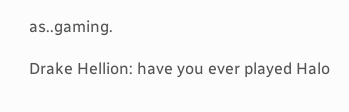as..gaming.

Drake Hellion: have you ever played Halo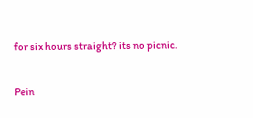for six hours straight? its no picnic.

Pein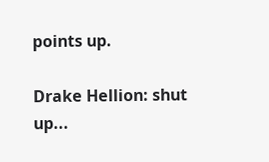points up.

Drake Hellion: shut up...